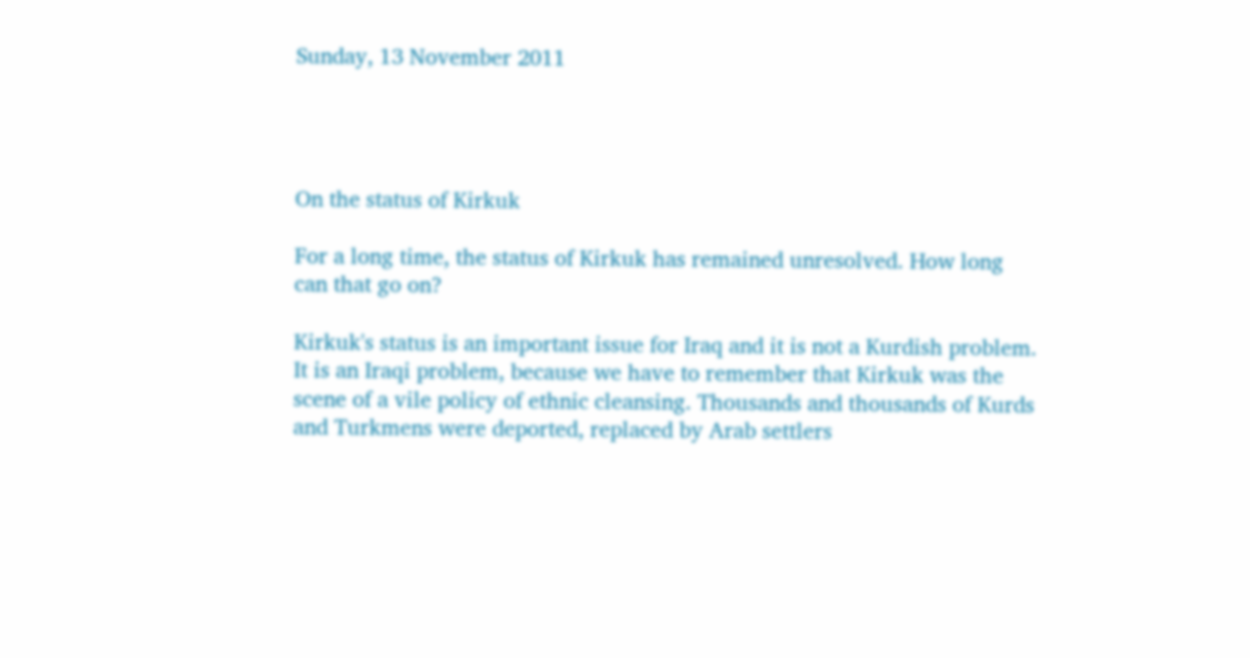Sunday, 13 November 2011




On the status of Kirkuk

For a long time, the status of Kirkuk has remained unresolved. How long can that go on?

Kirkuk's status is an important issue for Iraq and it is not a Kurdish problem. It is an Iraqi problem, because we have to remember that Kirkuk was the scene of a vile policy of ethnic cleansing. Thousands and thousands of Kurds and Turkmens were deported, replaced by Arab settlers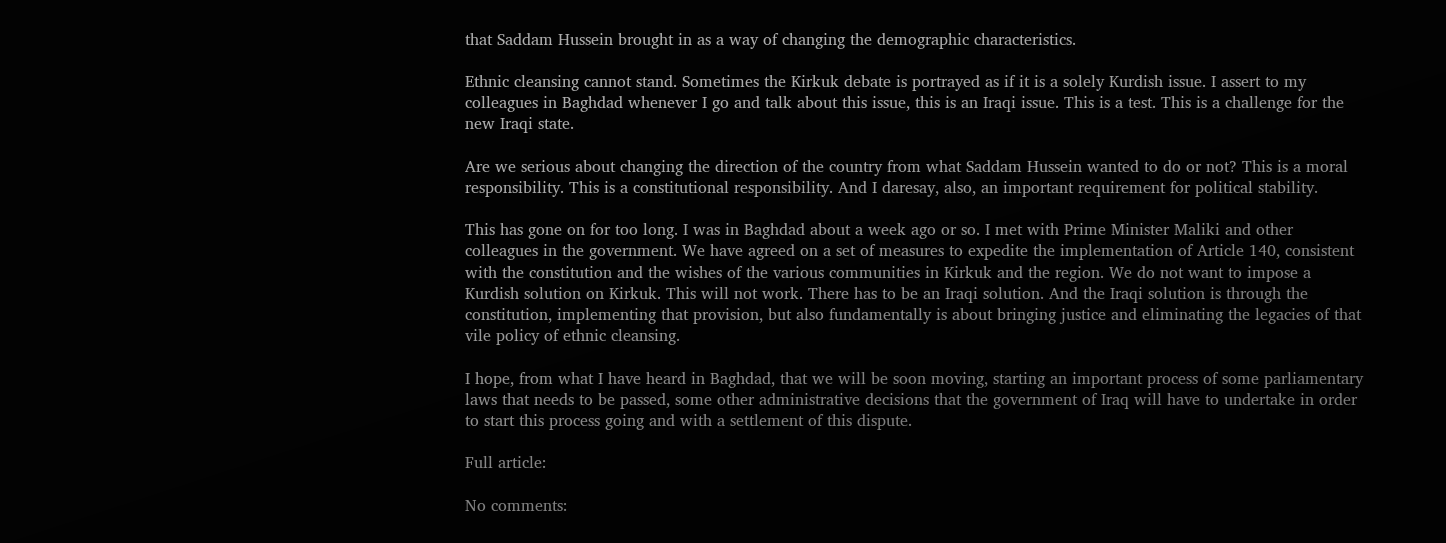that Saddam Hussein brought in as a way of changing the demographic characteristics.

Ethnic cleansing cannot stand. Sometimes the Kirkuk debate is portrayed as if it is a solely Kurdish issue. I assert to my colleagues in Baghdad whenever I go and talk about this issue, this is an Iraqi issue. This is a test. This is a challenge for the new Iraqi state.

Are we serious about changing the direction of the country from what Saddam Hussein wanted to do or not? This is a moral responsibility. This is a constitutional responsibility. And I daresay, also, an important requirement for political stability.

This has gone on for too long. I was in Baghdad about a week ago or so. I met with Prime Minister Maliki and other colleagues in the government. We have agreed on a set of measures to expedite the implementation of Article 140, consistent with the constitution and the wishes of the various communities in Kirkuk and the region. We do not want to impose a Kurdish solution on Kirkuk. This will not work. There has to be an Iraqi solution. And the Iraqi solution is through the constitution, implementing that provision, but also fundamentally is about bringing justice and eliminating the legacies of that vile policy of ethnic cleansing.

I hope, from what I have heard in Baghdad, that we will be soon moving, starting an important process of some parliamentary laws that needs to be passed, some other administrative decisions that the government of Iraq will have to undertake in order to start this process going and with a settlement of this dispute.

Full article:

No comments: